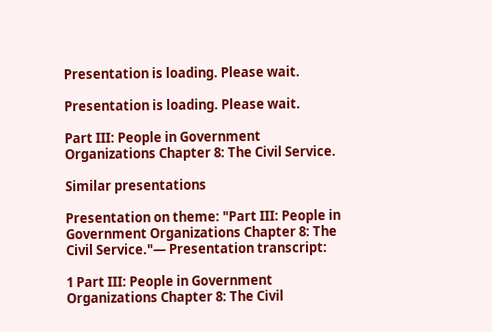Presentation is loading. Please wait.

Presentation is loading. Please wait.

Part III: People in Government Organizations Chapter 8: The Civil Service.

Similar presentations

Presentation on theme: "Part III: People in Government Organizations Chapter 8: The Civil Service."— Presentation transcript:

1 Part III: People in Government Organizations Chapter 8: The Civil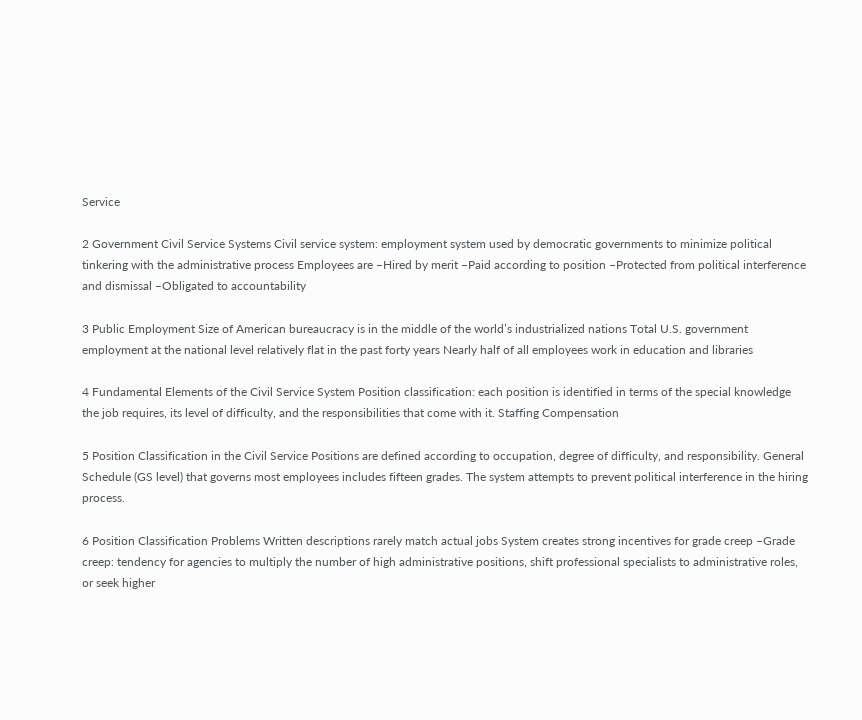Service

2 Government Civil Service Systems Civil service system: employment system used by democratic governments to minimize political tinkering with the administrative process Employees are –Hired by merit –Paid according to position –Protected from political interference and dismissal –Obligated to accountability

3 Public Employment Size of American bureaucracy is in the middle of the world’s industrialized nations Total U.S. government employment at the national level relatively flat in the past forty years Nearly half of all employees work in education and libraries

4 Fundamental Elements of the Civil Service System Position classification: each position is identified in terms of the special knowledge the job requires, its level of difficulty, and the responsibilities that come with it. Staffing Compensation

5 Position Classification in the Civil Service Positions are defined according to occupation, degree of difficulty, and responsibility. General Schedule (GS level) that governs most employees includes fifteen grades. The system attempts to prevent political interference in the hiring process.

6 Position Classification Problems Written descriptions rarely match actual jobs System creates strong incentives for grade creep –Grade creep: tendency for agencies to multiply the number of high administrative positions, shift professional specialists to administrative roles, or seek higher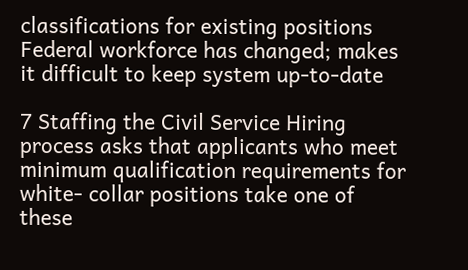classifications for existing positions Federal workforce has changed; makes it difficult to keep system up-to-date

7 Staffing the Civil Service Hiring process asks that applicants who meet minimum qualification requirements for white- collar positions take one of these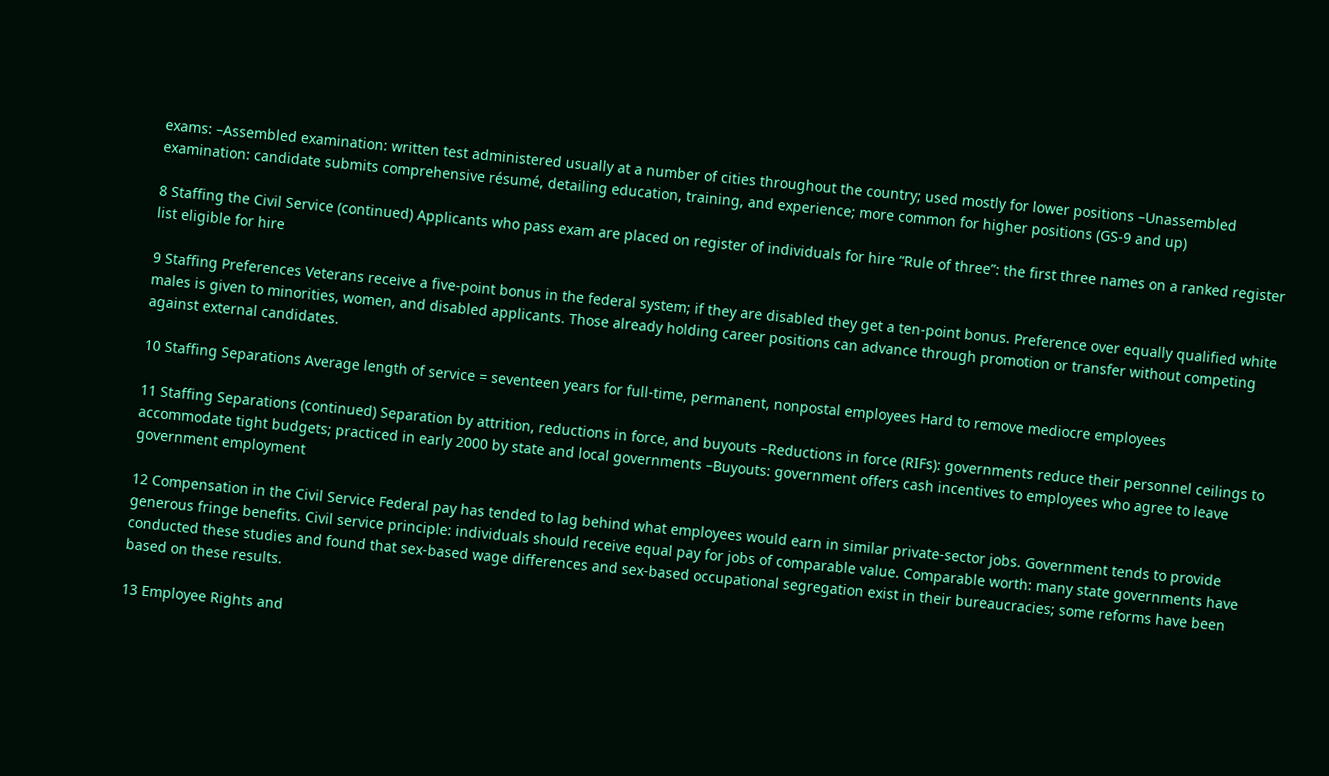exams: –Assembled examination: written test administered usually at a number of cities throughout the country; used mostly for lower positions –Unassembled examination: candidate submits comprehensive résumé, detailing education, training, and experience; more common for higher positions (GS-9 and up)

8 Staffing the Civil Service (continued) Applicants who pass exam are placed on register of individuals for hire “Rule of three”: the first three names on a ranked register list eligible for hire

9 Staffing Preferences Veterans receive a five-point bonus in the federal system; if they are disabled they get a ten-point bonus. Preference over equally qualified white males is given to minorities, women, and disabled applicants. Those already holding career positions can advance through promotion or transfer without competing against external candidates.

10 Staffing Separations Average length of service = seventeen years for full-time, permanent, nonpostal employees Hard to remove mediocre employees

11 Staffing Separations (continued) Separation by attrition, reductions in force, and buyouts –Reductions in force (RIFs): governments reduce their personnel ceilings to accommodate tight budgets; practiced in early 2000 by state and local governments –Buyouts: government offers cash incentives to employees who agree to leave government employment

12 Compensation in the Civil Service Federal pay has tended to lag behind what employees would earn in similar private-sector jobs. Government tends to provide generous fringe benefits. Civil service principle: individuals should receive equal pay for jobs of comparable value. Comparable worth: many state governments have conducted these studies and found that sex-based wage differences and sex-based occupational segregation exist in their bureaucracies; some reforms have been based on these results.

13 Employee Rights and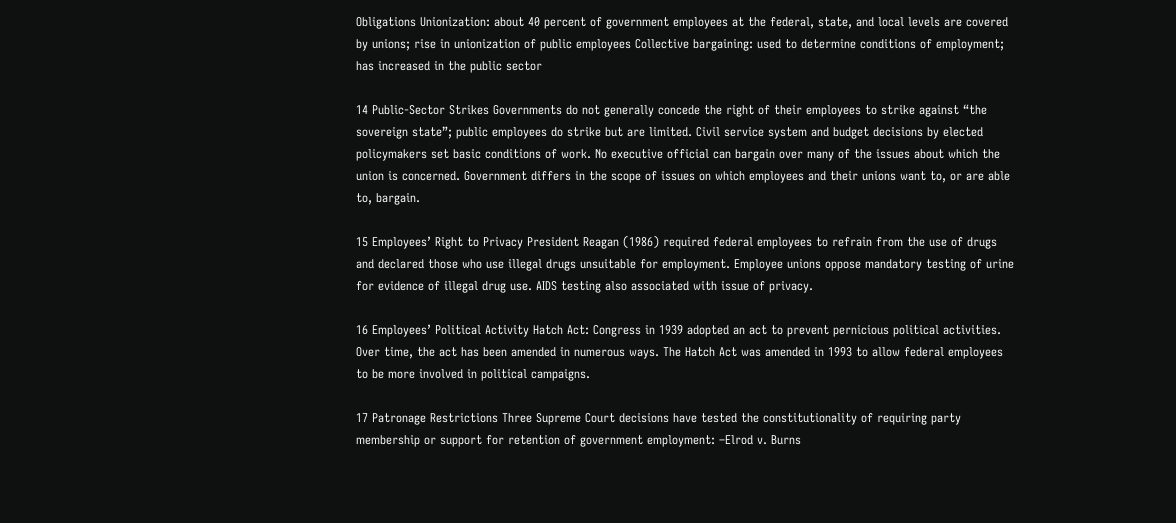Obligations Unionization: about 40 percent of government employees at the federal, state, and local levels are covered by unions; rise in unionization of public employees Collective bargaining: used to determine conditions of employment; has increased in the public sector

14 Public-Sector Strikes Governments do not generally concede the right of their employees to strike against “the sovereign state”; public employees do strike but are limited. Civil service system and budget decisions by elected policymakers set basic conditions of work. No executive official can bargain over many of the issues about which the union is concerned. Government differs in the scope of issues on which employees and their unions want to, or are able to, bargain.

15 Employees’ Right to Privacy President Reagan (1986) required federal employees to refrain from the use of drugs and declared those who use illegal drugs unsuitable for employment. Employee unions oppose mandatory testing of urine for evidence of illegal drug use. AIDS testing also associated with issue of privacy.

16 Employees’ Political Activity Hatch Act: Congress in 1939 adopted an act to prevent pernicious political activities. Over time, the act has been amended in numerous ways. The Hatch Act was amended in 1993 to allow federal employees to be more involved in political campaigns.

17 Patronage Restrictions Three Supreme Court decisions have tested the constitutionality of requiring party membership or support for retention of government employment: –Elrod v. Burns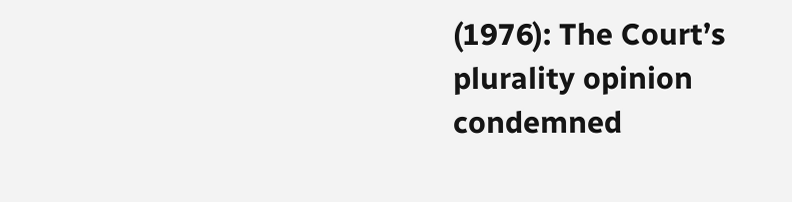(1976): The Court’s plurality opinion condemned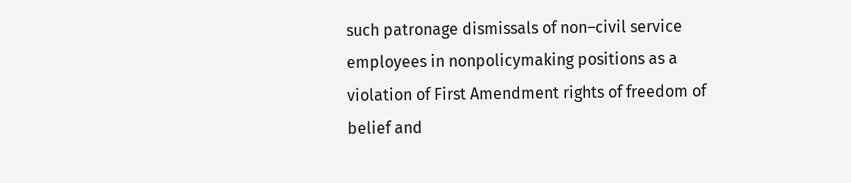such patronage dismissals of non–civil service employees in nonpolicymaking positions as a violation of First Amendment rights of freedom of belief and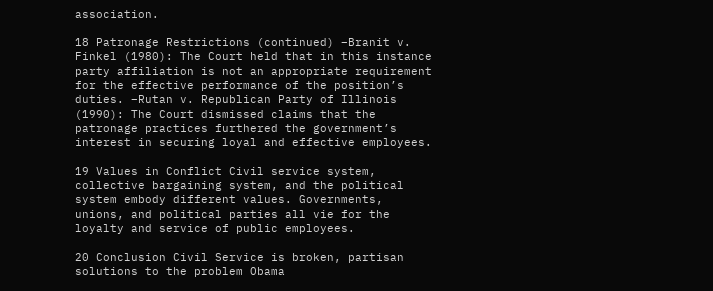association.

18 Patronage Restrictions (continued) –Branit v. Finkel (1980): The Court held that in this instance party affiliation is not an appropriate requirement for the effective performance of the position’s duties. –Rutan v. Republican Party of Illinois (1990): The Court dismissed claims that the patronage practices furthered the government’s interest in securing loyal and effective employees.

19 Values in Conflict Civil service system, collective bargaining system, and the political system embody different values. Governments, unions, and political parties all vie for the loyalty and service of public employees.

20 Conclusion Civil Service is broken, partisan solutions to the problem Obama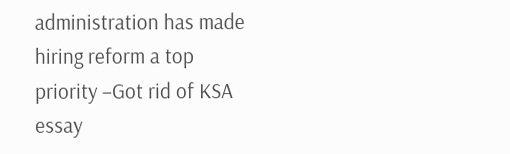administration has made hiring reform a top priority –Got rid of KSA essay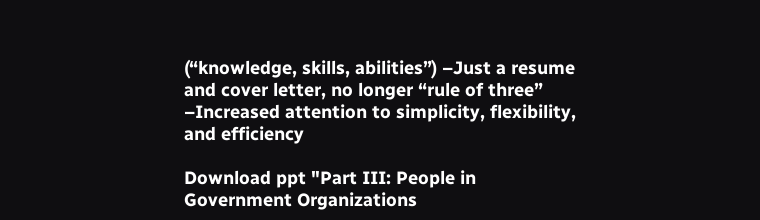(“knowledge, skills, abilities”) –Just a resume and cover letter, no longer “rule of three” –Increased attention to simplicity, flexibility, and efficiency

Download ppt "Part III: People in Government Organizations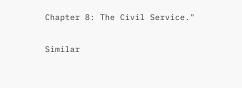Chapter 8: The Civil Service."

Similar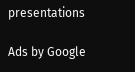presentations

Ads by Google